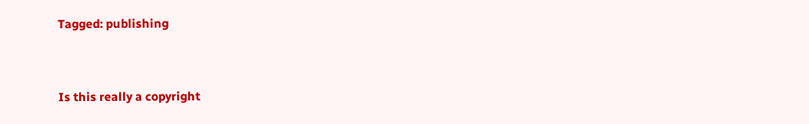Tagged: publishing


Is this really a copyright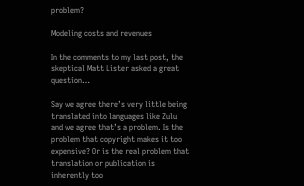problem?

Modeling costs and revenues

In the comments to my last post, the skeptical Matt Lister asked a great question…

Say we agree there’s very little being translated into languages like Zulu and we agree that’s a problem. Is the problem that copyright makes it too expensive? Or is the real problem that translation or publication is inherently too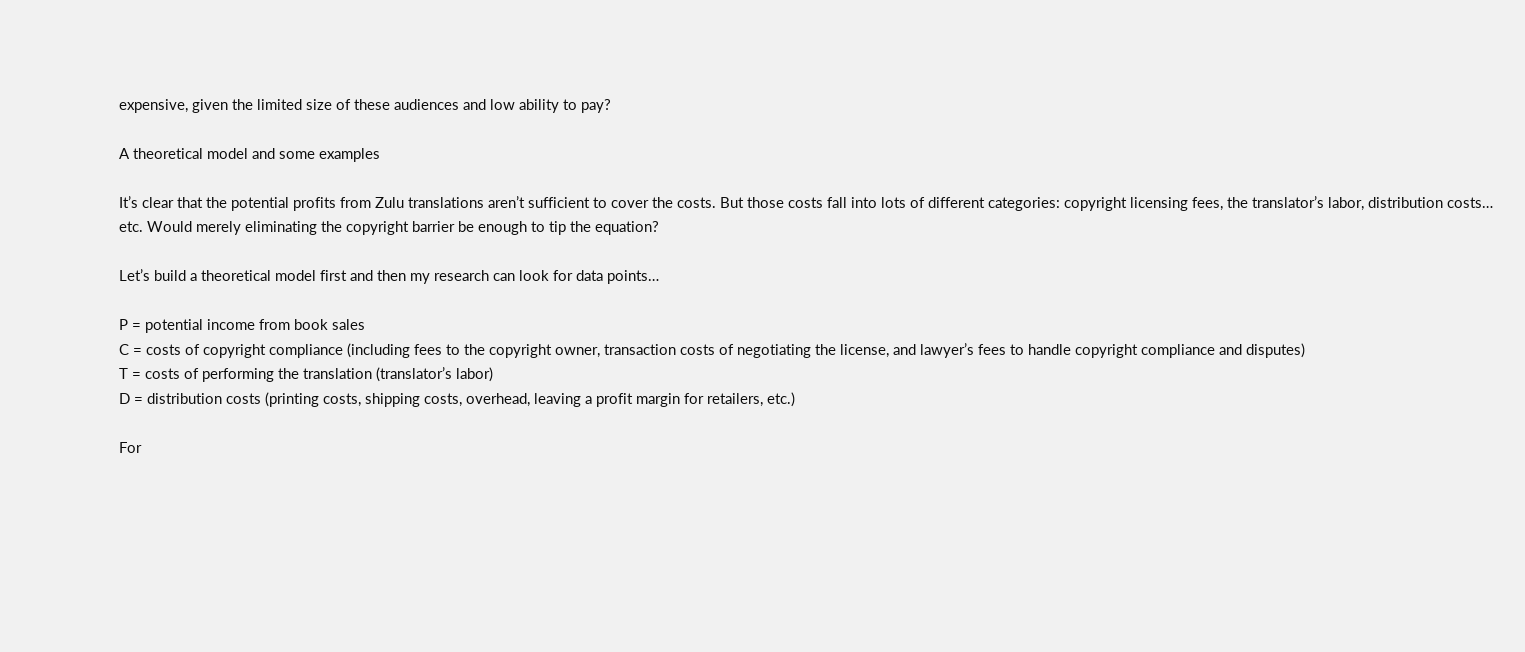expensive, given the limited size of these audiences and low ability to pay?

A theoretical model and some examples

It’s clear that the potential profits from Zulu translations aren’t sufficient to cover the costs. But those costs fall into lots of different categories: copyright licensing fees, the translator’s labor, distribution costs… etc. Would merely eliminating the copyright barrier be enough to tip the equation?

Let’s build a theoretical model first and then my research can look for data points…

P = potential income from book sales
C = costs of copyright compliance (including fees to the copyright owner, transaction costs of negotiating the license, and lawyer’s fees to handle copyright compliance and disputes)
T = costs of performing the translation (translator’s labor)
D = distribution costs (printing costs, shipping costs, overhead, leaving a profit margin for retailers, etc.)

For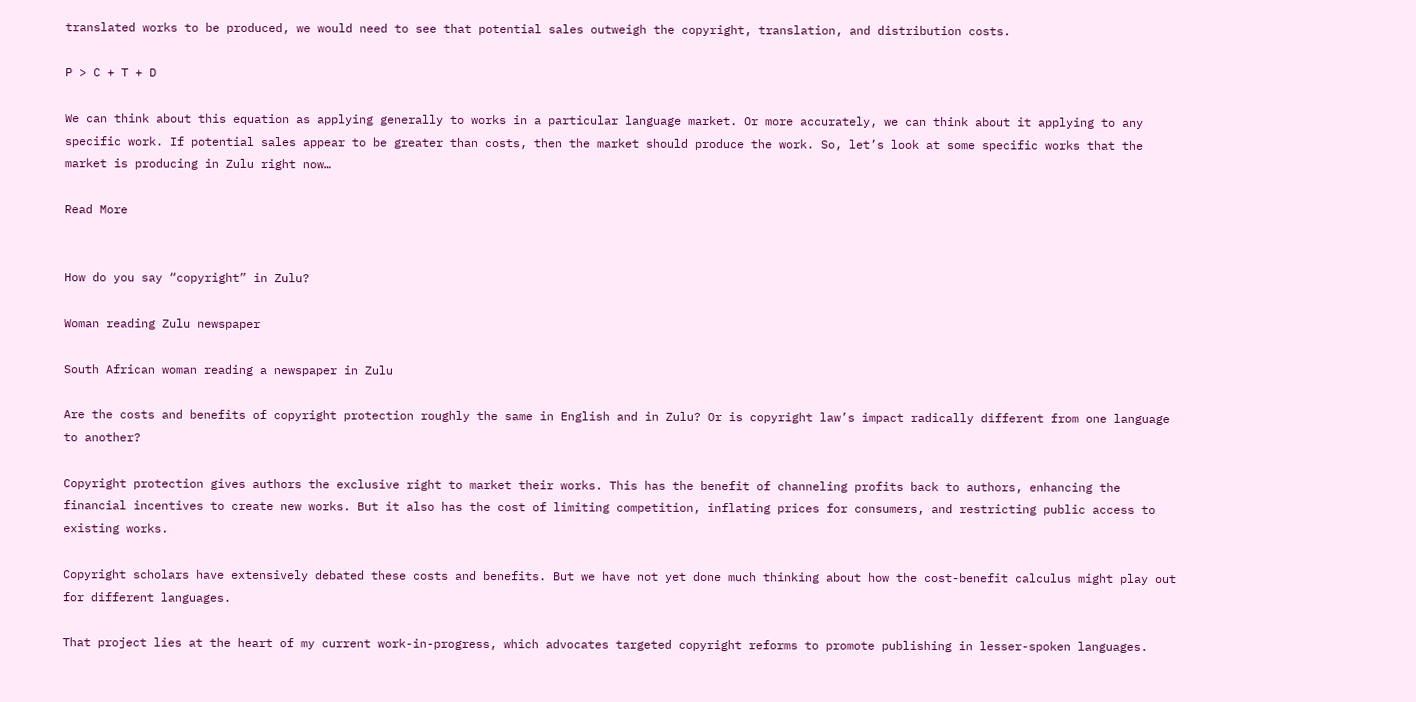translated works to be produced, we would need to see that potential sales outweigh the copyright, translation, and distribution costs.

P > C + T + D

We can think about this equation as applying generally to works in a particular language market. Or more accurately, we can think about it applying to any specific work. If potential sales appear to be greater than costs, then the market should produce the work. So, let’s look at some specific works that the market is producing in Zulu right now…

Read More


How do you say “copyright” in Zulu?

Woman reading Zulu newspaper

South African woman reading a newspaper in Zulu

Are the costs and benefits of copyright protection roughly the same in English and in Zulu? Or is copyright law’s impact radically different from one language to another?

Copyright protection gives authors the exclusive right to market their works. This has the benefit of channeling profits back to authors, enhancing the financial incentives to create new works. But it also has the cost of limiting competition, inflating prices for consumers, and restricting public access to existing works.

Copyright scholars have extensively debated these costs and benefits. But we have not yet done much thinking about how the cost-benefit calculus might play out for different languages.

That project lies at the heart of my current work-in-progress, which advocates targeted copyright reforms to promote publishing in lesser-spoken languages.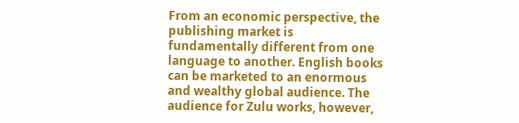From an economic perspective, the publishing market is fundamentally different from one language to another. English books can be marketed to an enormous and wealthy global audience. The audience for Zulu works, however,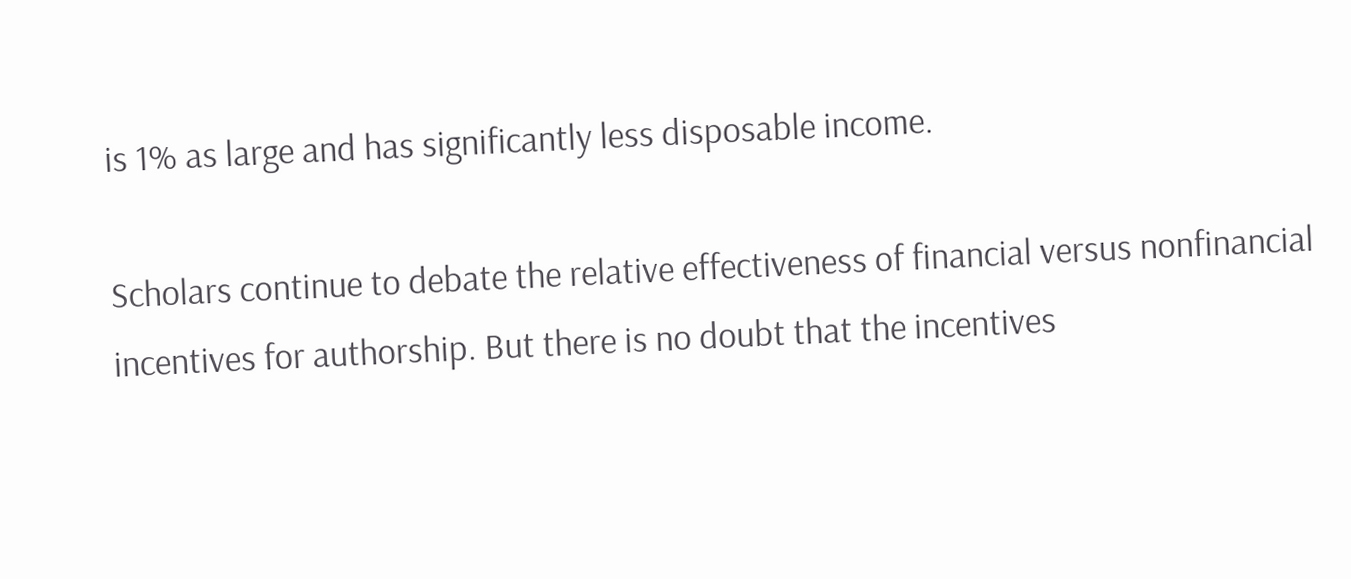is 1% as large and has significantly less disposable income.

Scholars continue to debate the relative effectiveness of financial versus nonfinancial incentives for authorship. But there is no doubt that the incentives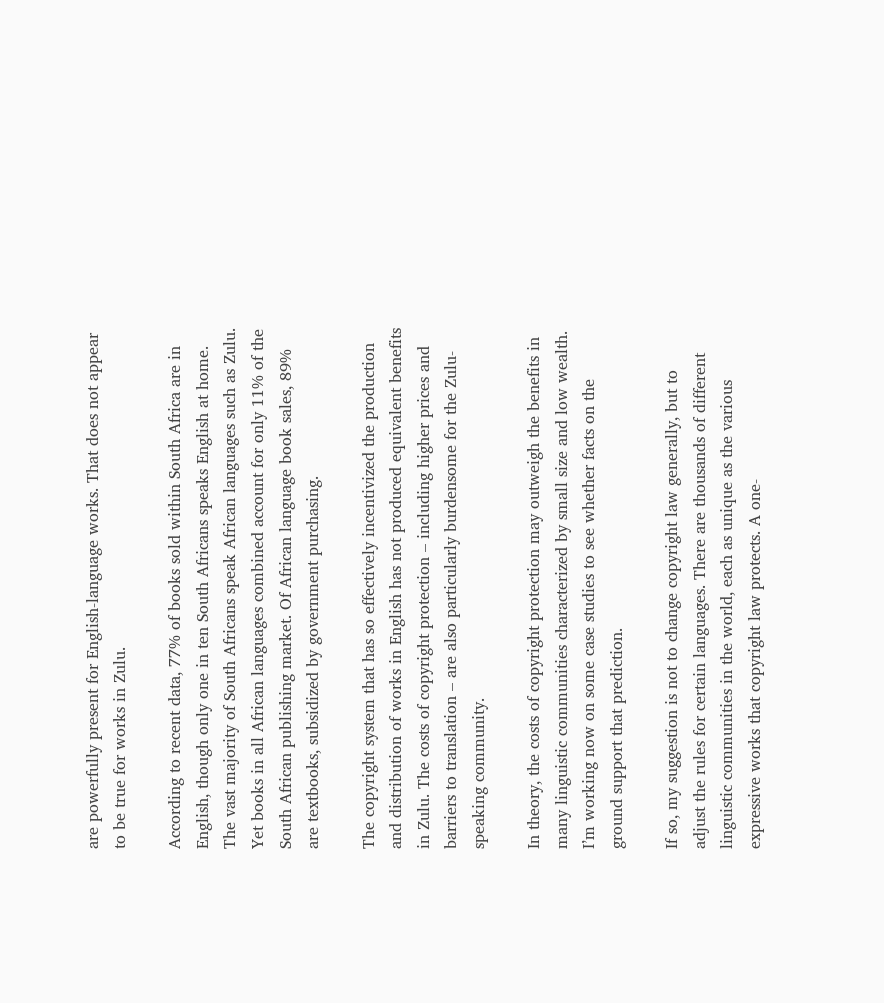are powerfully present for English-language works. That does not appear to be true for works in Zulu.

According to recent data, 77% of books sold within South Africa are in English, though only one in ten South Africans speaks English at home. The vast majority of South Africans speak African languages such as Zulu. Yet books in all African languages combined account for only 11% of the South African publishing market. Of African language book sales, 89% are textbooks, subsidized by government purchasing.

The copyright system that has so effectively incentivized the production and distribution of works in English has not produced equivalent benefits in Zulu. The costs of copyright protection – including higher prices and barriers to translation – are also particularly burdensome for the Zulu-speaking community.

In theory, the costs of copyright protection may outweigh the benefits in many linguistic communities characterized by small size and low wealth. I’m working now on some case studies to see whether facts on the ground support that prediction.

If so, my suggestion is not to change copyright law generally, but to adjust the rules for certain languages. There are thousands of different linguistic communities in the world, each as unique as the various expressive works that copyright law protects. A one-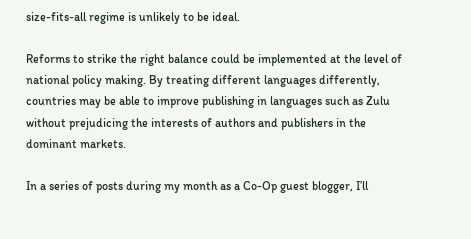size-fits-all regime is unlikely to be ideal.

Reforms to strike the right balance could be implemented at the level of national policy making. By treating different languages differently, countries may be able to improve publishing in languages such as Zulu without prejudicing the interests of authors and publishers in the dominant markets.

In a series of posts during my month as a Co-Op guest blogger, I’ll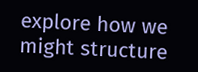explore how we might structure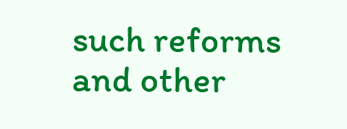such reforms and other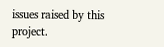issues raised by this project.